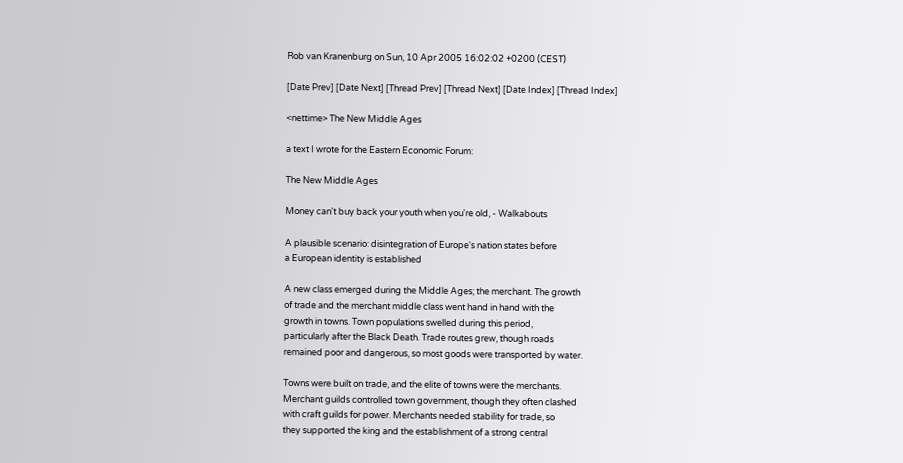Rob van Kranenburg on Sun, 10 Apr 2005 16:02:02 +0200 (CEST)

[Date Prev] [Date Next] [Thread Prev] [Thread Next] [Date Index] [Thread Index]

<nettime> The New Middle Ages

a text I wrote for the Eastern Economic Forum:

The New Middle Ages

Money can't buy back your youth when you're old, - Walkabouts

A plausible scenario: disintegration of Europe's nation states before
a European identity is established

A new class emerged during the Middle Ages; the merchant. The growth
of trade and the merchant middle class went hand in hand with the
growth in towns. Town populations swelled during this period,
particularly after the Black Death. Trade routes grew, though roads
remained poor and dangerous, so most goods were transported by water.

Towns were built on trade, and the elite of towns were the merchants.
Merchant guilds controlled town government, though they often clashed
with craft guilds for power. Merchants needed stability for trade, so
they supported the king and the establishment of a strong central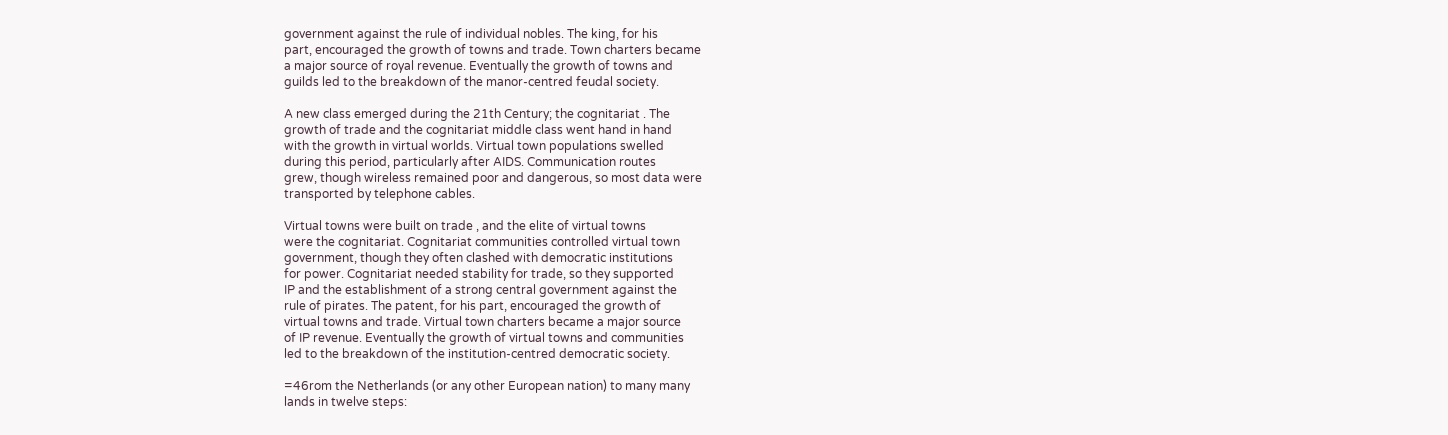government against the rule of individual nobles. The king, for his
part, encouraged the growth of towns and trade. Town charters became
a major source of royal revenue. Eventually the growth of towns and
guilds led to the breakdown of the manor-centred feudal society.

A new class emerged during the 21th Century; the cognitariat . The
growth of trade and the cognitariat middle class went hand in hand
with the growth in virtual worlds. Virtual town populations swelled
during this period, particularly after AIDS. Communication routes
grew, though wireless remained poor and dangerous, so most data were
transported by telephone cables.

Virtual towns were built on trade , and the elite of virtual towns
were the cognitariat. Cognitariat communities controlled virtual town
government, though they often clashed with democratic institutions
for power. Cognitariat needed stability for trade, so they supported
IP and the establishment of a strong central government against the
rule of pirates. The patent, for his part, encouraged the growth of
virtual towns and trade. Virtual town charters became a major source
of IP revenue. Eventually the growth of virtual towns and communities
led to the breakdown of the institution-centred democratic society.

=46rom the Netherlands (or any other European nation) to many many
lands in twelve steps: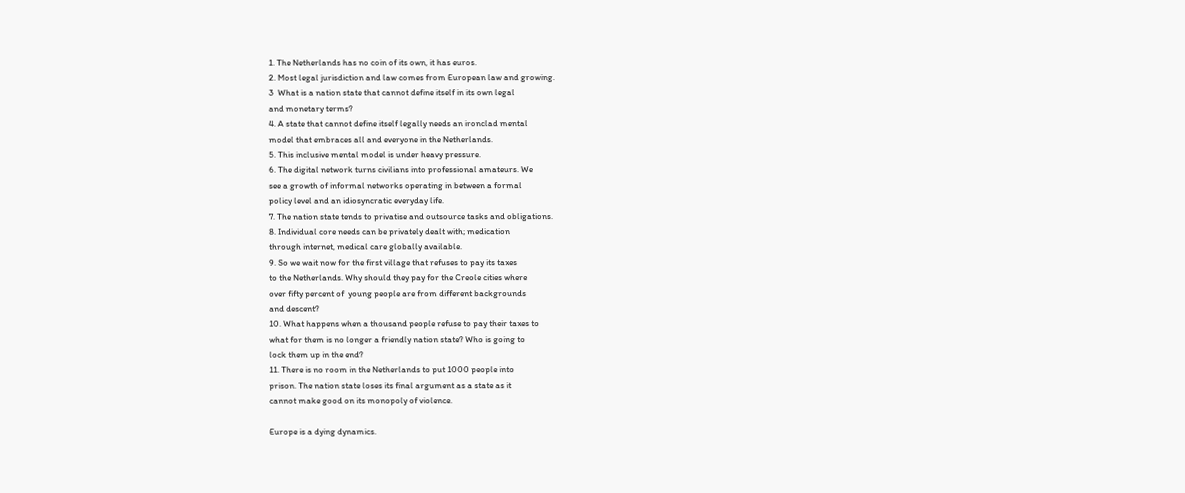1. The Netherlands has no coin of its own, it has euros.
2. Most legal jurisdiction and law comes from European law and growing.
3  What is a nation state that cannot define itself in its own legal
and monetary terms?
4. A state that cannot define itself legally needs an ironclad mental
model that embraces all and everyone in the Netherlands.
5. This inclusive mental model is under heavy pressure.
6. The digital network turns civilians into professional amateurs. We
see a growth of informal networks operating in between a formal
policy level and an idiosyncratic everyday life.
7. The nation state tends to privatise and outsource tasks and obligations.
8. Individual core needs can be privately dealt with; medication
through internet, medical care globally available.
9. So we wait now for the first village that refuses to pay its taxes
to the Netherlands. Why should they pay for the Creole cities where
over fifty percent of  young people are from different backgrounds
and descent?
10. What happens when a thousand people refuse to pay their taxes to
what for them is no longer a friendly nation state? Who is going to
lock them up in the end?
11. There is no room in the Netherlands to put 1000 people into
prison. The nation state loses its final argument as a state as it
cannot make good on its monopoly of violence.

Europe is a dying dynamics.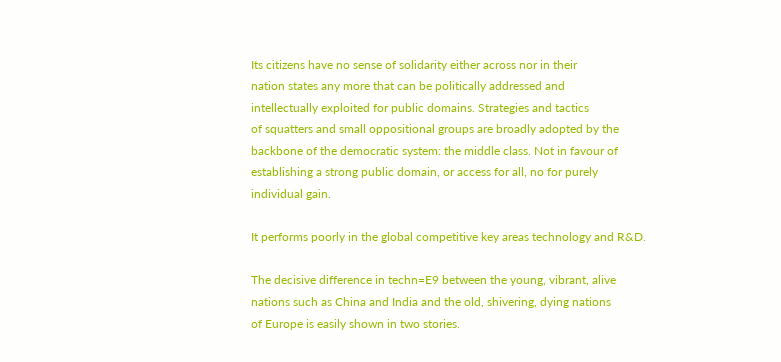Its citizens have no sense of solidarity either across nor in their
nation states any more that can be politically addressed and
intellectually exploited for public domains. Strategies and tactics
of squatters and small oppositional groups are broadly adopted by the
backbone of the democratic system: the middle class. Not in favour of
establishing a strong public domain, or access for all, no for purely
individual gain.

It performs poorly in the global competitive key areas technology and R&D.

The decisive difference in techn=E9 between the young, vibrant, alive
nations such as China and India and the old, shivering, dying nations
of Europe is easily shown in two stories.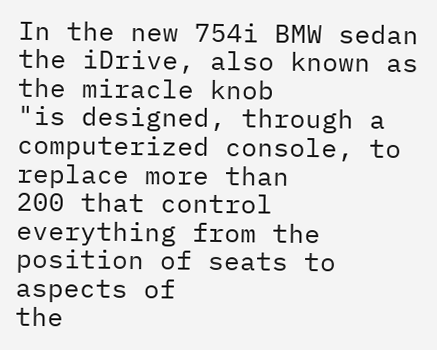In the new 754i BMW sedan the iDrive, also known as the miracle knob
"is designed, through a computerized console, to replace more than
200 that control everything from the position of seats to aspects of
the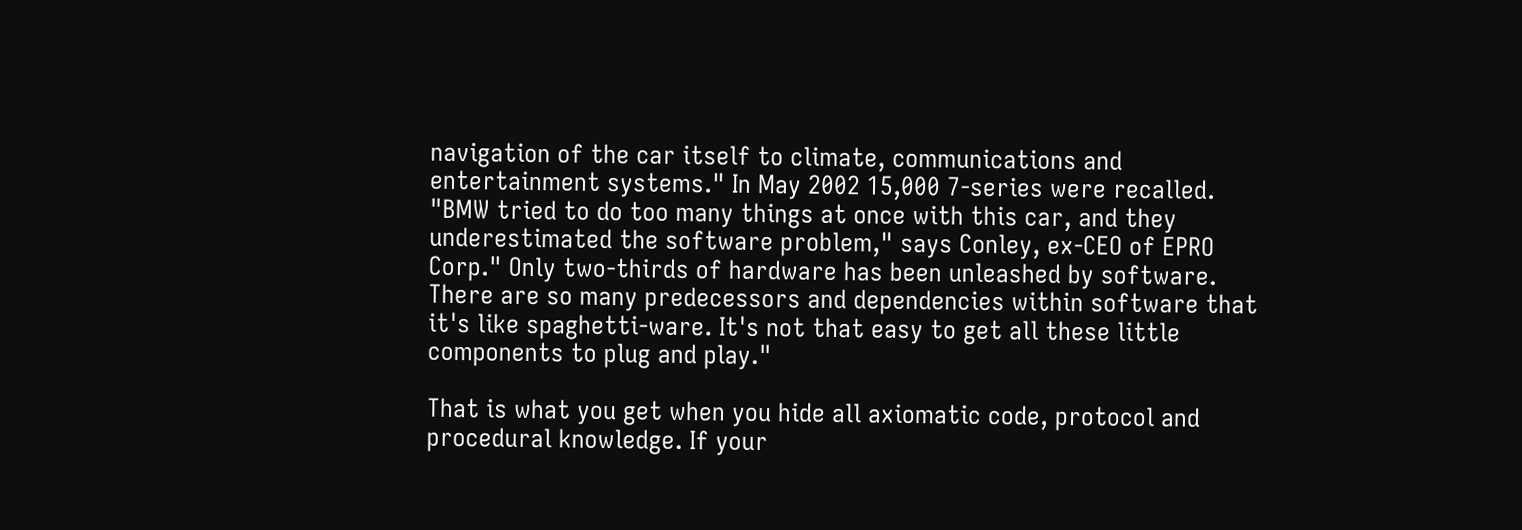navigation of the car itself to climate, communications and
entertainment systems." In May 2002 15,000 7-series were recalled.
"BMW tried to do too many things at once with this car, and they
underestimated the software problem," says Conley, ex-CEO of EPRO
Corp." Only two-thirds of hardware has been unleashed by software.
There are so many predecessors and dependencies within software that
it's like spaghetti-ware. It's not that easy to get all these little
components to plug and play."

That is what you get when you hide all axiomatic code, protocol and
procedural knowledge. If your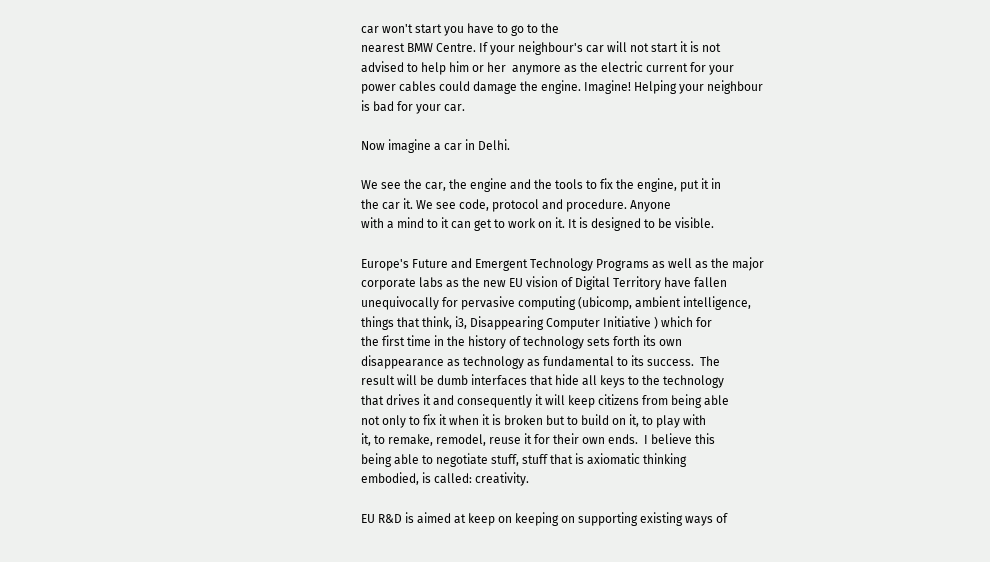car won't start you have to go to the
nearest BMW Centre. If your neighbour's car will not start it is not
advised to help him or her  anymore as the electric current for your
power cables could damage the engine. Imagine! Helping your neighbour
is bad for your car.

Now imagine a car in Delhi.

We see the car, the engine and the tools to fix the engine, put it in
the car it. We see code, protocol and procedure. Anyone
with a mind to it can get to work on it. It is designed to be visible.

Europe's Future and Emergent Technology Programs as well as the major
corporate labs as the new EU vision of Digital Territory have fallen
unequivocally for pervasive computing (ubicomp, ambient intelligence,
things that think, i3, Disappearing Computer Initiative ) which for
the first time in the history of technology sets forth its own
disappearance as technology as fundamental to its success.  The
result will be dumb interfaces that hide all keys to the technology
that drives it and consequently it will keep citizens from being able
not only to fix it when it is broken but to build on it, to play with
it, to remake, remodel, reuse it for their own ends.  I believe this
being able to negotiate stuff, stuff that is axiomatic thinking
embodied, is called: creativity.

EU R&D is aimed at keep on keeping on supporting existing ways of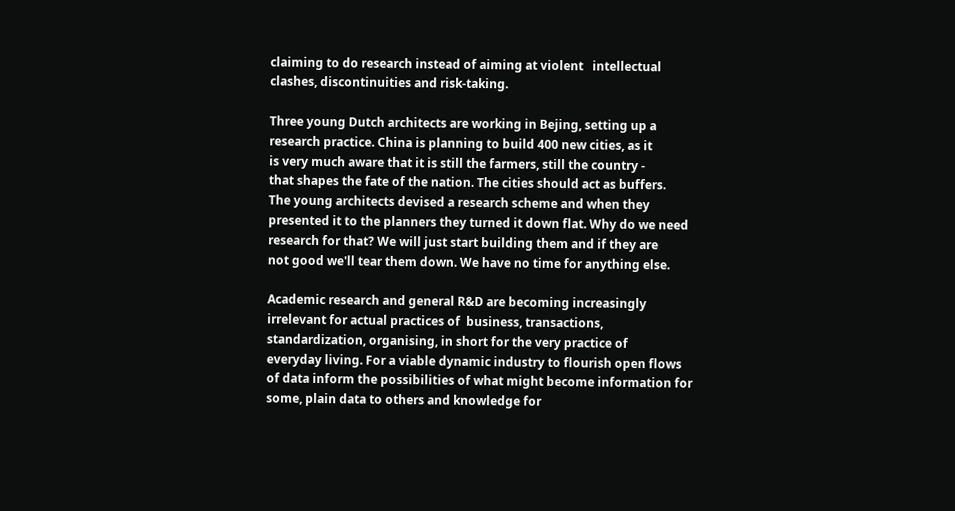claiming to do research instead of aiming at violent   intellectual
clashes, discontinuities and risk-taking.

Three young Dutch architects are working in Bejing, setting up a
research practice. China is planning to build 400 new cities, as it
is very much aware that it is still the farmers, still the country -
that shapes the fate of the nation. The cities should act as buffers.
The young architects devised a research scheme and when they
presented it to the planners they turned it down flat. Why do we need
research for that? We will just start building them and if they are
not good we'll tear them down. We have no time for anything else.

Academic research and general R&D are becoming increasingly
irrelevant for actual practices of  business, transactions,
standardization, organising, in short for the very practice of
everyday living. For a viable dynamic industry to flourish open flows
of data inform the possibilities of what might become information for
some, plain data to others and knowledge for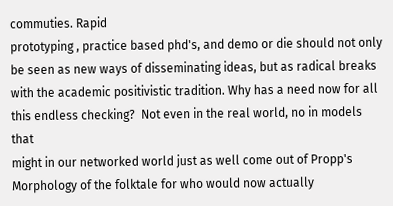commuties. Rapid
prototyping , practice based phd's, and demo or die should not only
be seen as new ways of disseminating ideas, but as radical breaks
with the academic positivistic tradition. Why has a need now for all
this endless checking?  Not even in the real world, no in models that
might in our networked world just as well come out of Propp's
Morphology of the folktale for who would now actually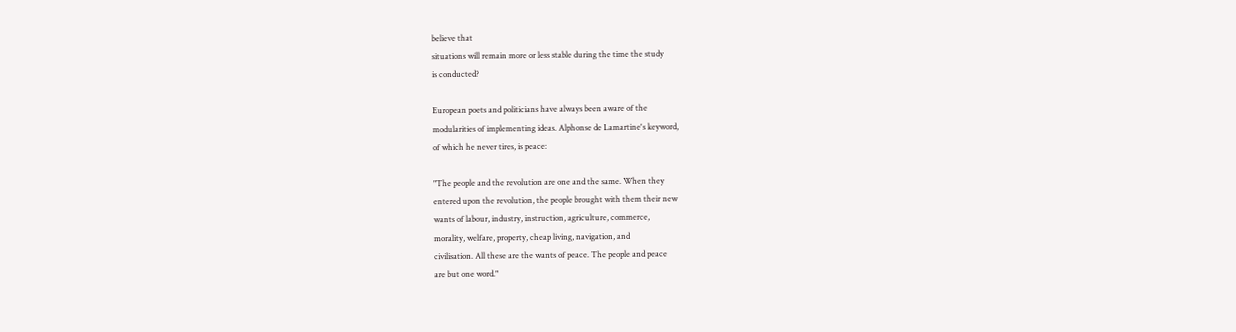believe that
situations will remain more or less stable during the time the study
is conducted?

European poets and politicians have always been aware of the
modularities of implementing ideas. Alphonse de Lamartine's keyword,
of which he never tires, is peace:

"The people and the revolution are one and the same. When they
entered upon the revolution, the people brought with them their new
wants of labour, industry, instruction, agriculture, commerce,
morality, welfare, property, cheap living, navigation, and
civilisation. All these are the wants of peace. The people and peace
are but one word."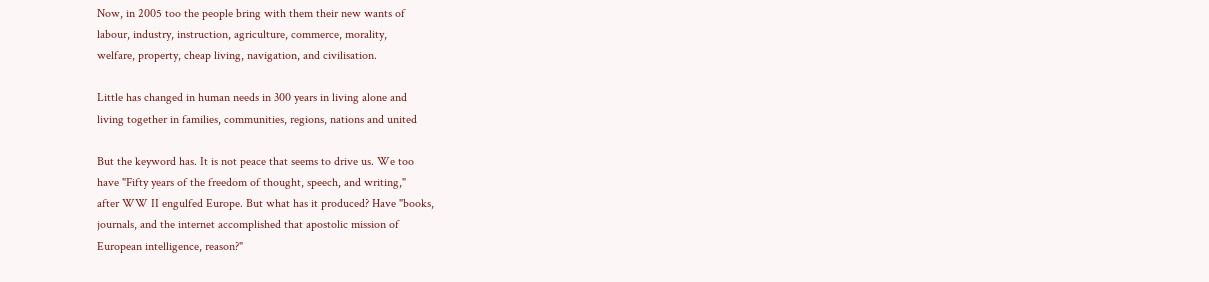Now, in 2005 too the people bring with them their new wants of
labour, industry, instruction, agriculture, commerce, morality,
welfare, property, cheap living, navigation, and civilisation.

Little has changed in human needs in 300 years in living alone and
living together in families, communities, regions, nations and united

But the keyword has. It is not peace that seems to drive us. We too
have "Fifty years of the freedom of thought, speech, and writing,"
after WW II engulfed Europe. But what has it produced? Have "books,
journals, and the internet accomplished that apostolic mission of
European intelligence, reason?"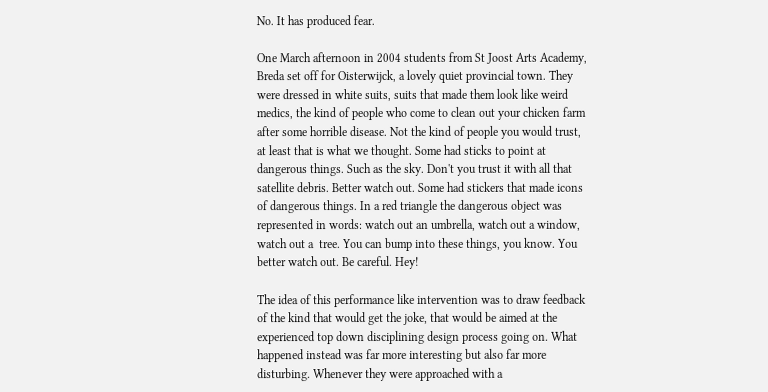No. It has produced fear.

One March afternoon in 2004 students from St Joost Arts Academy,
Breda set off for Oisterwijck, a lovely quiet provincial town. They
were dressed in white suits, suits that made them look like weird
medics, the kind of people who come to clean out your chicken farm
after some horrible disease. Not the kind of people you would trust,
at least that is what we thought. Some had sticks to point at
dangerous things. Such as the sky. Don't you trust it with all that
satellite debris. Better watch out. Some had stickers that made icons
of dangerous things. In a red triangle the dangerous object was
represented in words: watch out an umbrella, watch out a window,
watch out a  tree. You can bump into these things, you know. You
better watch out. Be careful. Hey!

The idea of this performance like intervention was to draw feedback
of the kind that would get the joke, that would be aimed at the
experienced top down disciplining design process going on. What
happened instead was far more interesting but also far more
disturbing. Whenever they were approached with a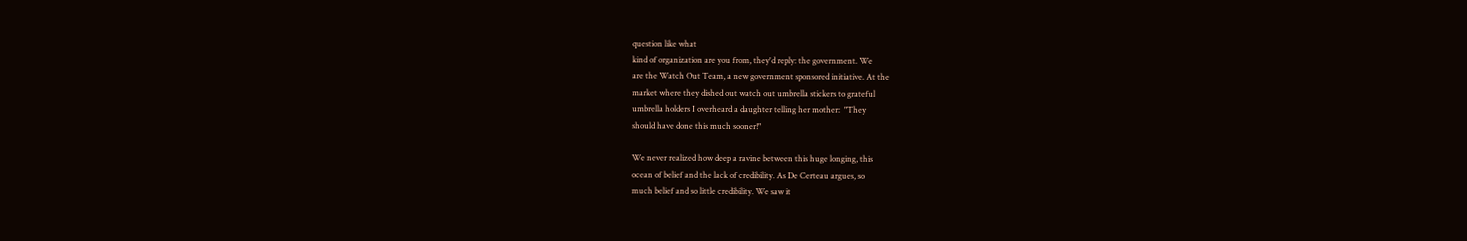question like what
kind of organization are you from, they'd reply: the government. We
are the Watch Out Team, a new government sponsored initiative. At the
market where they dished out watch out umbrella stickers to grateful
umbrella holders I overheard a daughter telling her mother:  "They
should have done this much sooner!"

We never realized how deep a ravine between this huge longing, this
ocean of belief and the lack of credibility. As De Certeau argues, so
much belief and so little credibility. We saw it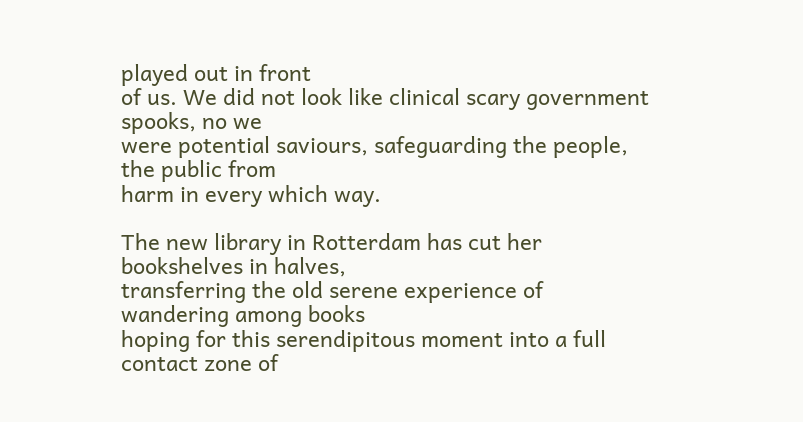played out in front
of us. We did not look like clinical scary government spooks, no we
were potential saviours, safeguarding the people, the public from
harm in every which way.

The new library in Rotterdam has cut her bookshelves in halves,
transferring the old serene experience of wandering among books
hoping for this serendipitous moment into a full contact zone of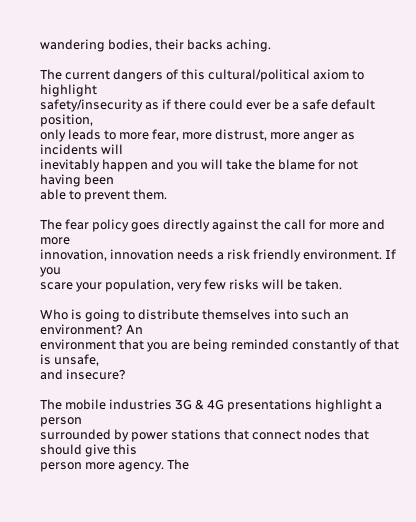wandering bodies, their backs aching.

The current dangers of this cultural/political axiom to highlight
safety/insecurity as if there could ever be a safe default position,
only leads to more fear, more distrust, more anger as incidents will
inevitably happen and you will take the blame for not having been
able to prevent them.

The fear policy goes directly against the call for more and more
innovation, innovation needs a risk friendly environment. If you
scare your population, very few risks will be taken.

Who is going to distribute themselves into such an environment? An
environment that you are being reminded constantly of that is unsafe,
and insecure?

The mobile industries 3G & 4G presentations highlight a person
surrounded by power stations that connect nodes that should give this
person more agency. The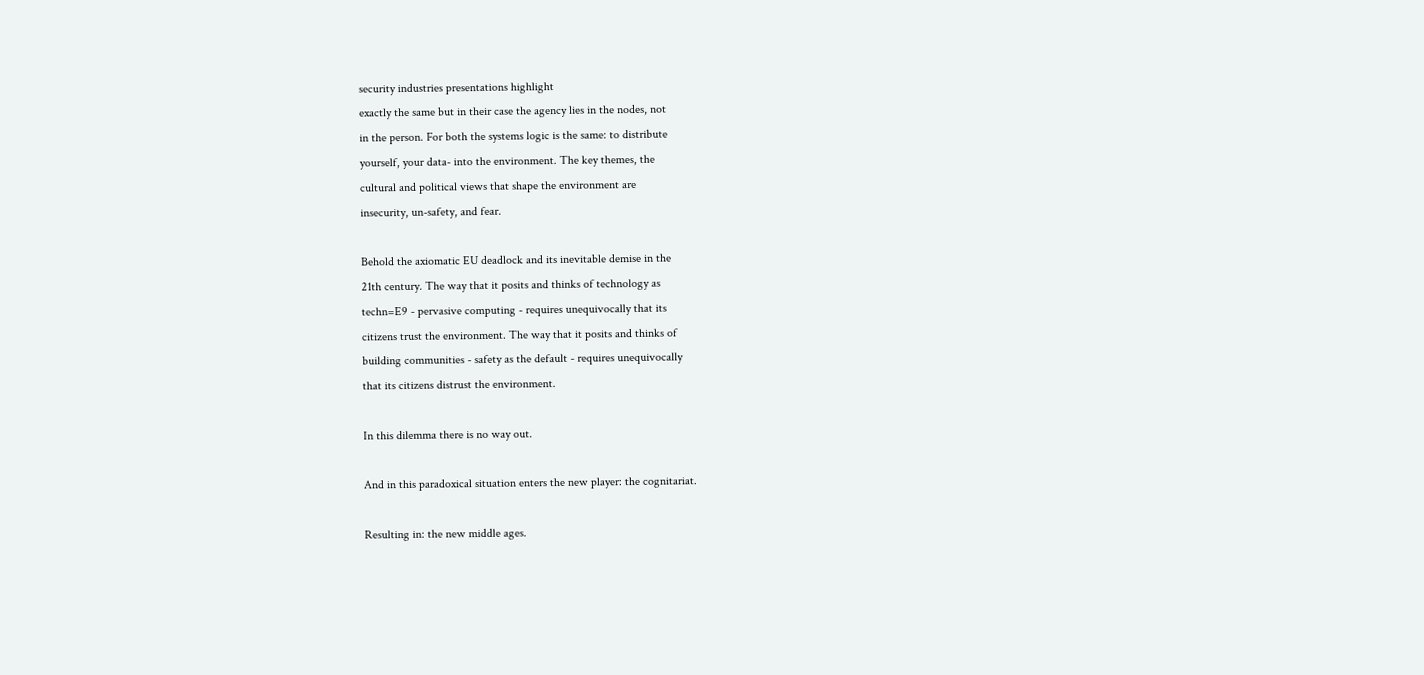security industries presentations highlight
exactly the same but in their case the agency lies in the nodes, not
in the person. For both the systems logic is the same: to distribute
yourself, your data- into the environment. The key themes, the
cultural and political views that shape the environment are
insecurity, un-safety, and fear.

Behold the axiomatic EU deadlock and its inevitable demise in the
21th century. The way that it posits and thinks of technology as
techn=E9 - pervasive computing - requires unequivocally that its
citizens trust the environment. The way that it posits and thinks of
building communities - safety as the default - requires unequivocally
that its citizens distrust the environment.

In this dilemma there is no way out.

And in this paradoxical situation enters the new player: the cognitariat.

Resulting in: the new middle ages.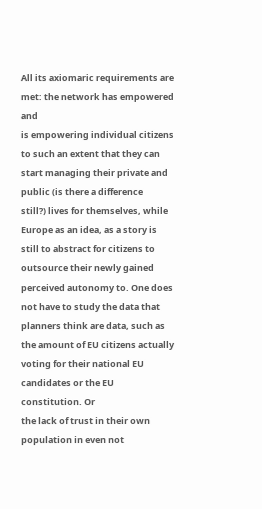All its axiomaric requirements are met: the network has empowered and
is empowering individual citizens to such an extent that they can
start managing their private and public (is there a difference
still?) lives for themselves, while Europe as an idea, as a story is
still to abstract for citizens to outsource their newly gained
perceived autonomy to. One does not have to study the data that
planners think are data, such as the amount of EU citizens actually
voting for their national EU candidates or the EU constitution. Or
the lack of trust in their own population in even not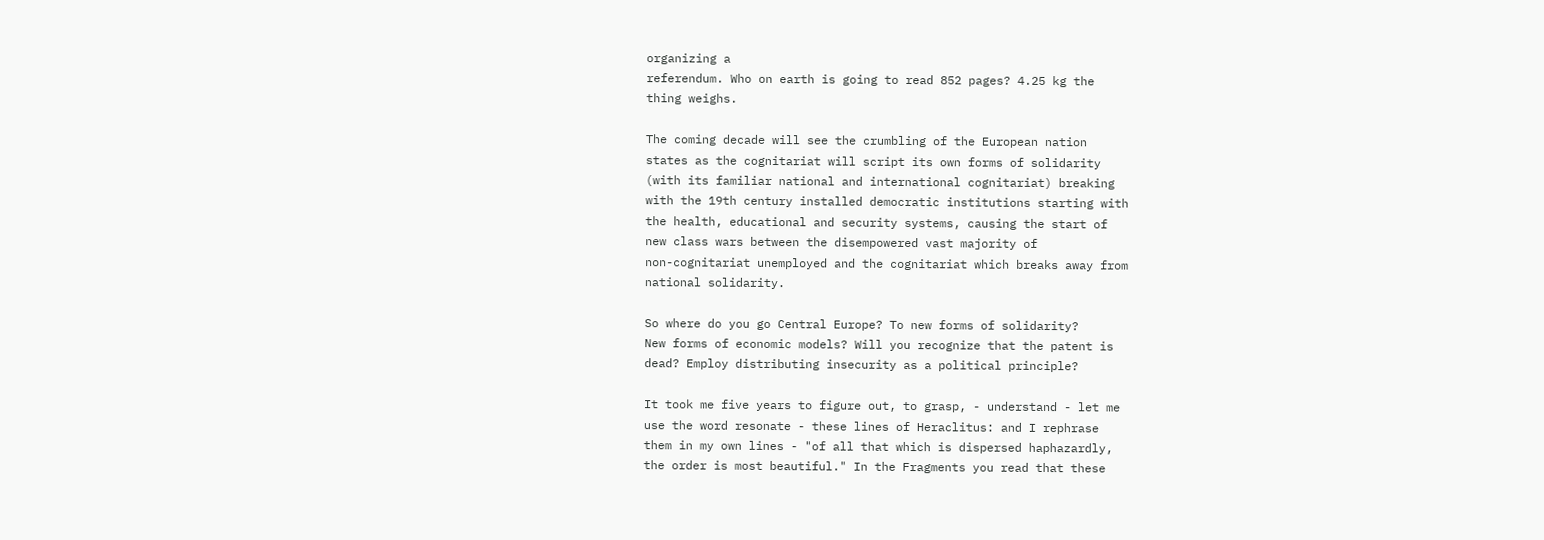organizing a
referendum. Who on earth is going to read 852 pages? 4.25 kg the
thing weighs.

The coming decade will see the crumbling of the European nation
states as the cognitariat will script its own forms of solidarity
(with its familiar national and international cognitariat) breaking
with the 19th century installed democratic institutions starting with
the health, educational and security systems, causing the start of
new class wars between the disempowered vast majority of
non-cognitariat unemployed and the cognitariat which breaks away from
national solidarity.

So where do you go Central Europe? To new forms of solidarity?
New forms of economic models? Will you recognize that the patent is
dead? Employ distributing insecurity as a political principle?

It took me five years to figure out, to grasp, - understand - let me
use the word resonate - these lines of Heraclitus: and I rephrase
them in my own lines - "of all that which is dispersed haphazardly,
the order is most beautiful." In the Fragments you read that these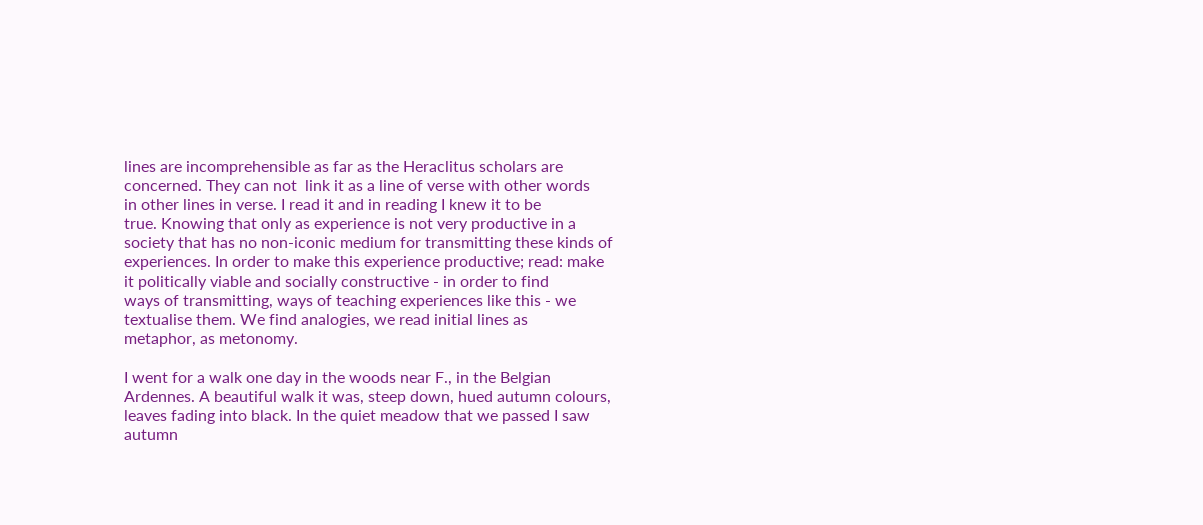lines are incomprehensible as far as the Heraclitus scholars are
concerned. They can not  link it as a line of verse with other words
in other lines in verse. I read it and in reading I knew it to be
true. Knowing that only as experience is not very productive in a
society that has no non-iconic medium for transmitting these kinds of
experiences. In order to make this experience productive; read: make
it politically viable and socially constructive - in order to find
ways of transmitting, ways of teaching experiences like this - we
textualise them. We find analogies, we read initial lines as
metaphor, as metonomy.

I went for a walk one day in the woods near F., in the Belgian
Ardennes. A beautiful walk it was, steep down, hued autumn colours,
leaves fading into black. In the quiet meadow that we passed I saw
autumn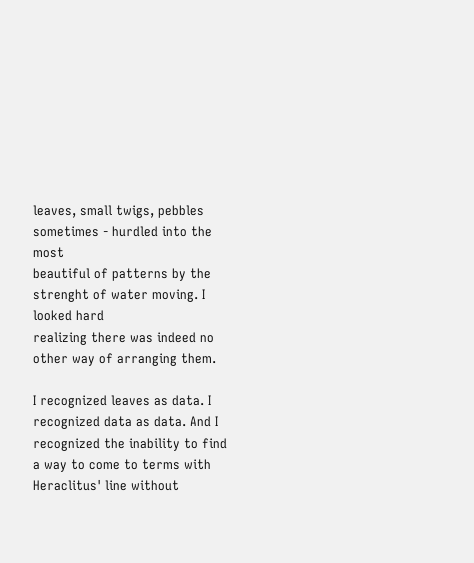leaves, small twigs, pebbles sometimes - hurdled into the most
beautiful of patterns by the strenght of water moving. I looked hard
realizing there was indeed no other way of arranging them.

I recognized leaves as data. I recognized data as data. And I
recognized the inability to find a way to come to terms with
Heraclitus' line without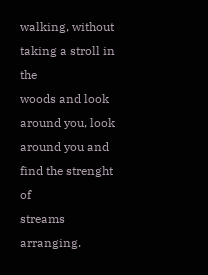walking, without taking a stroll in the
woods and look around you, look around you and find the strenght of
streams arranging.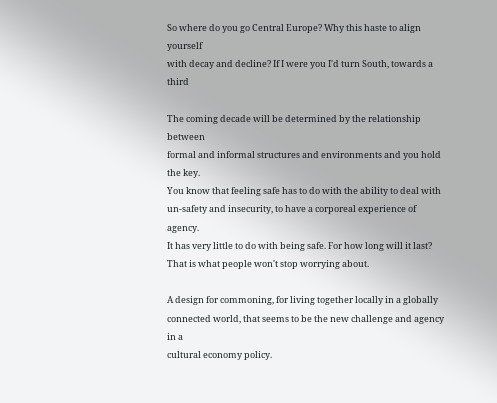So where do you go Central Europe? Why this haste to align yourself
with decay and decline? If I were you I'd turn South, towards a third

The coming decade will be determined by the relationship between
formal and informal structures and environments and you hold the key.
You know that feeling safe has to do with the ability to deal with
un-safety and insecurity, to have a corporeal experience of agency.
It has very little to do with being safe. For how long will it last?
That is what people won't stop worrying about.

A design for commoning, for living together locally in a globally
connected world, that seems to be the new challenge and agency in a
cultural economy policy.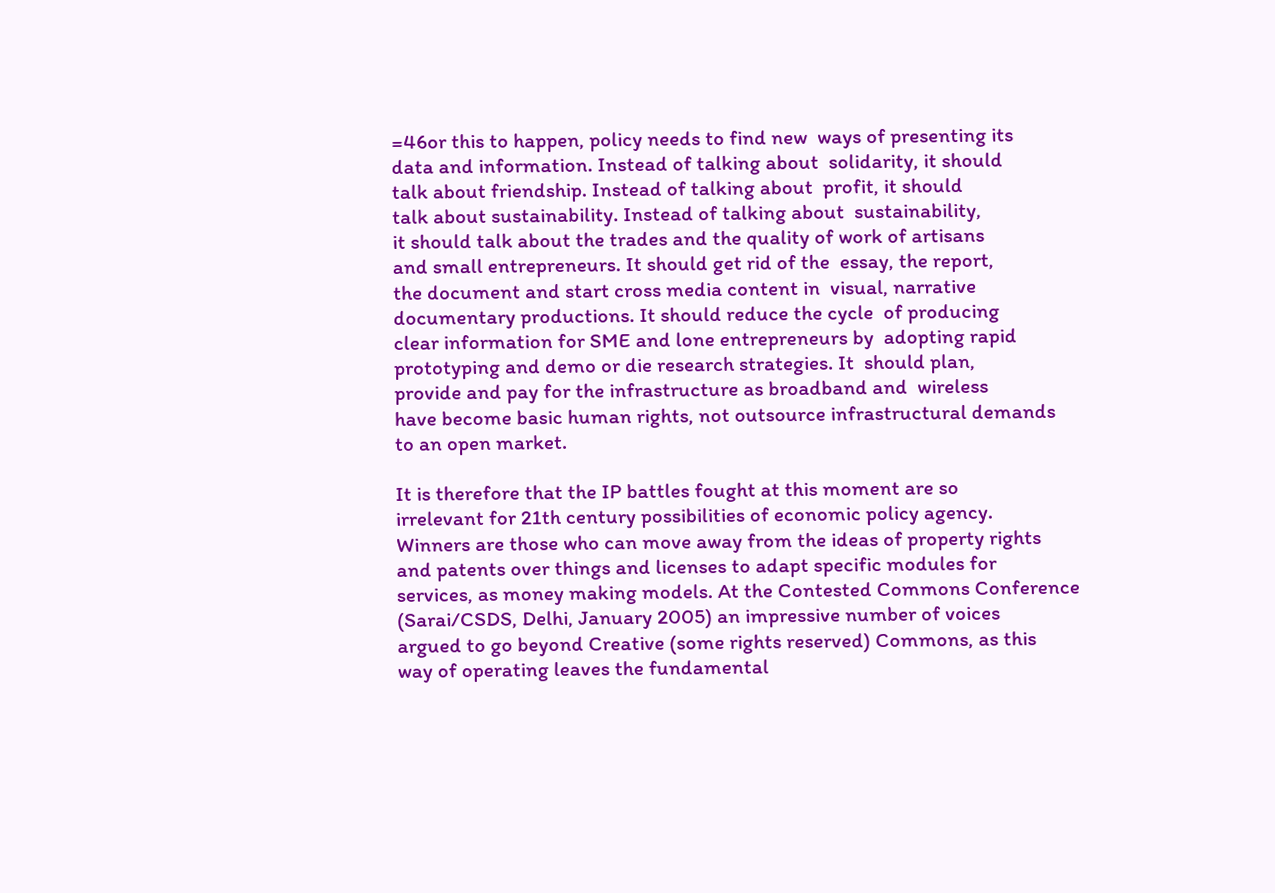=46or this to happen, policy needs to find new  ways of presenting its
data and information. Instead of talking about  solidarity, it should
talk about friendship. Instead of talking about  profit, it should
talk about sustainability. Instead of talking about  sustainability,
it should talk about the trades and the quality of work of artisans
and small entrepreneurs. It should get rid of the  essay, the report,
the document and start cross media content in  visual, narrative
documentary productions. It should reduce the cycle  of producing
clear information for SME and lone entrepreneurs by  adopting rapid
prototyping and demo or die research strategies. It  should plan,
provide and pay for the infrastructure as broadband and  wireless
have become basic human rights, not outsource infrastructural demands
to an open market.

It is therefore that the IP battles fought at this moment are so
irrelevant for 21th century possibilities of economic policy agency.
Winners are those who can move away from the ideas of property rights
and patents over things and licenses to adapt specific modules for
services, as money making models. At the Contested Commons Conference
(Sarai/CSDS, Delhi, January 2005) an impressive number of voices
argued to go beyond Creative (some rights reserved) Commons, as this
way of operating leaves the fundamental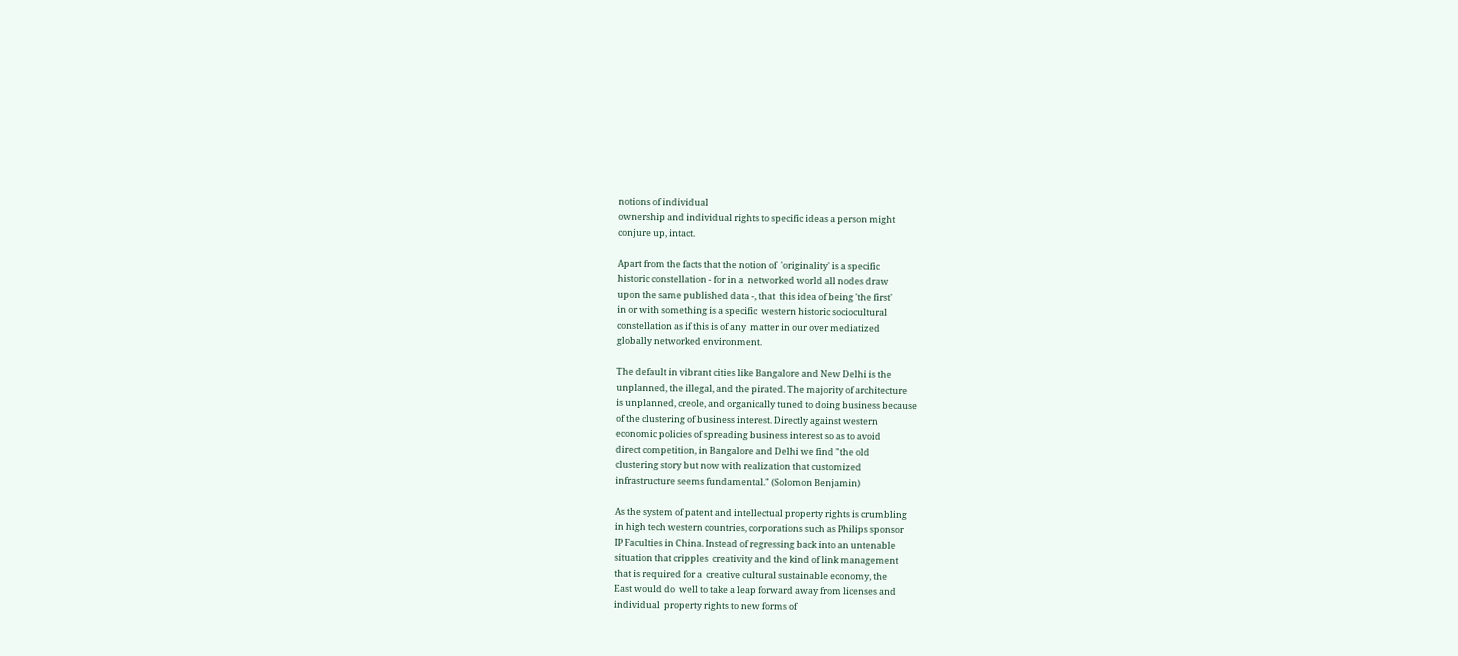notions of individual
ownership and individual rights to specific ideas a person might
conjure up, intact.

Apart from the facts that the notion of  'originality' is a specific
historic constellation - for in a  networked world all nodes draw
upon the same published data -, that  this idea of being 'the first'
in or with something is a specific  western historic sociocultural
constellation as if this is of any  matter in our over mediatized
globally networked environment.

The default in vibrant cities like Bangalore and New Delhi is the
unplanned, the illegal, and the pirated. The majority of architecture
is unplanned, creole, and organically tuned to doing business because
of the clustering of business interest. Directly against western
economic policies of spreading business interest so as to avoid
direct competition, in Bangalore and Delhi we find "the old
clustering story but now with realization that customized
infrastructure seems fundamental." (Solomon Benjamin)

As the system of patent and intellectual property rights is crumbling
in high tech western countries, corporations such as Philips sponsor
IP Faculties in China. Instead of regressing back into an untenable
situation that cripples  creativity and the kind of link management
that is required for a  creative cultural sustainable economy, the
East would do  well to take a leap forward away from licenses and
individual  property rights to new forms of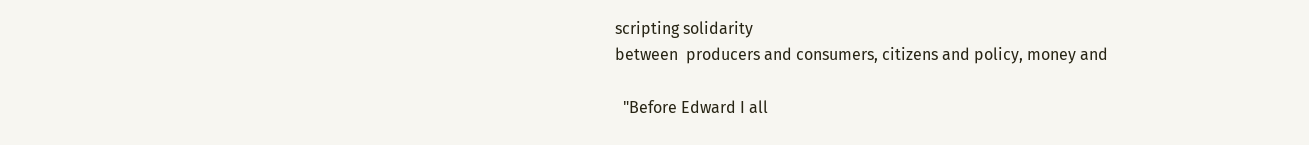scripting solidarity
between  producers and consumers, citizens and policy, money and

  "Before Edward I all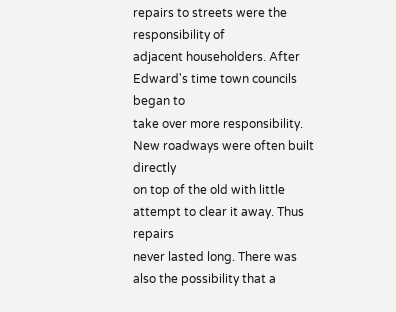repairs to streets were the responsibility of
adjacent householders. After Edward's time town councils began to
take over more responsibility. New roadways were often built directly
on top of the old with little attempt to clear it away. Thus repairs
never lasted long. There was also the possibility that a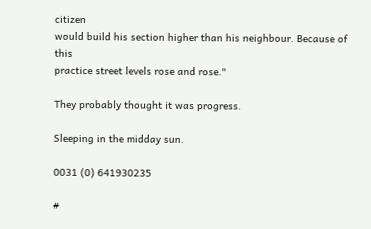citizen
would build his section higher than his neighbour. Because of this
practice street levels rose and rose."

They probably thought it was progress.

Sleeping in the midday sun.

0031 (0) 641930235

#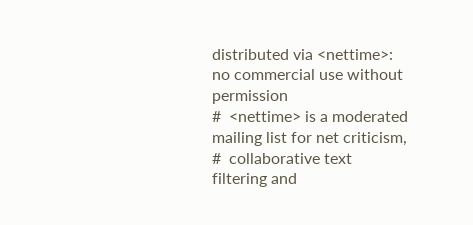distributed via <nettime>: no commercial use without permission
#  <nettime> is a moderated mailing list for net criticism,
#  collaborative text filtering and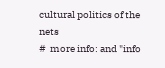cultural politics of the nets
#  more info: and "info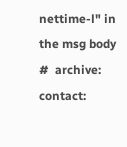nettime-l" in the msg body
#  archive: contact: